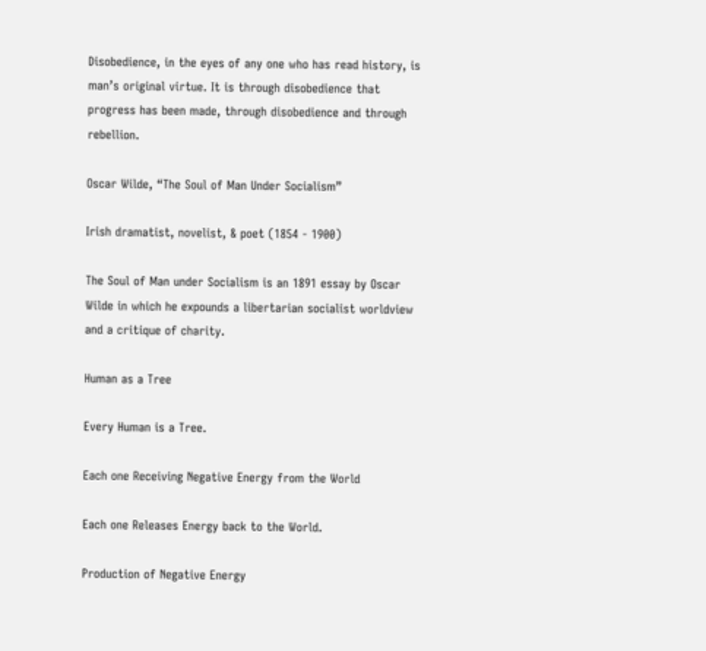Disobedience, in the eyes of any one who has read history, is man’s original virtue. It is through disobedience that progress has been made, through disobedience and through rebellion.

Oscar Wilde, “The Soul of Man Under Socialism”

Irish dramatist, novelist, & poet (1854 - 1900)

The Soul of Man under Socialism is an 1891 essay by Oscar Wilde in which he expounds a libertarian socialist worldview and a critique of charity.

Human as a Tree

Every Human is a Tree.

Each one Receiving Negative Energy from the World

Each one Releases Energy back to the World.

Production of Negative Energy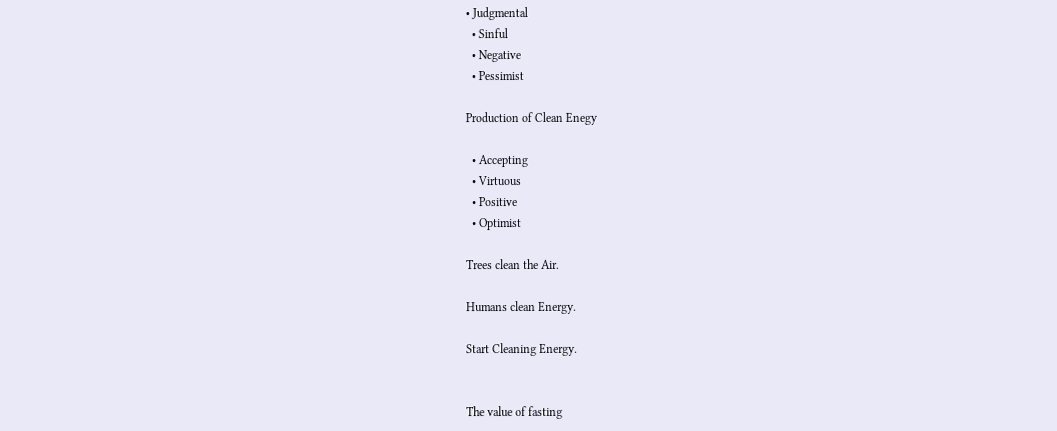• Judgmental
  • Sinful
  • Negative
  • Pessimist

Production of Clean Enegy

  • Accepting
  • Virtuous
  • Positive
  • Optimist

Trees clean the Air.

Humans clean Energy.

Start Cleaning Energy.


The value of fasting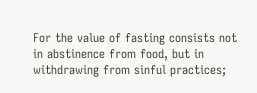For the value of fasting consists not in abstinence from food, but in withdrawing from sinful practices;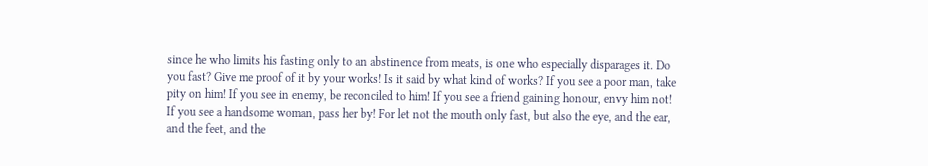since he who limits his fasting only to an abstinence from meats, is one who especially disparages it. Do you fast? Give me proof of it by your works! Is it said by what kind of works? If you see a poor man, take pity on him! If you see in enemy, be reconciled to him! If you see a friend gaining honour, envy him not! If you see a handsome woman, pass her by! For let not the mouth only fast, but also the eye, and the ear, and the feet, and the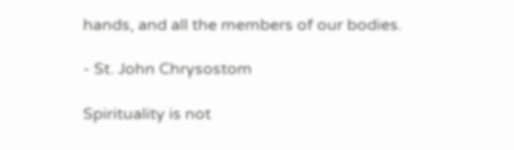hands, and all the members of our bodies.

- St. John Chrysostom

Spirituality is not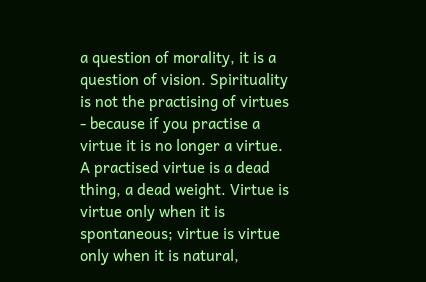a question of morality, it is a question of vision. Spirituality is not the practising of virtues - because if you practise a virtue it is no longer a virtue. A practised virtue is a dead thing, a dead weight. Virtue is virtue only when it is spontaneous; virtue is virtue only when it is natural,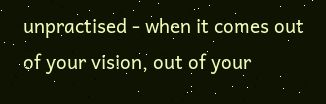unpractised - when it comes out of your vision, out of your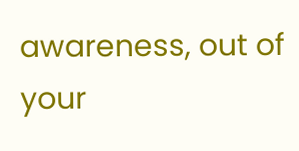awareness, out of your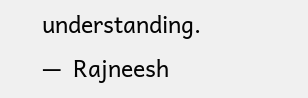understanding.
—  Rajneesh